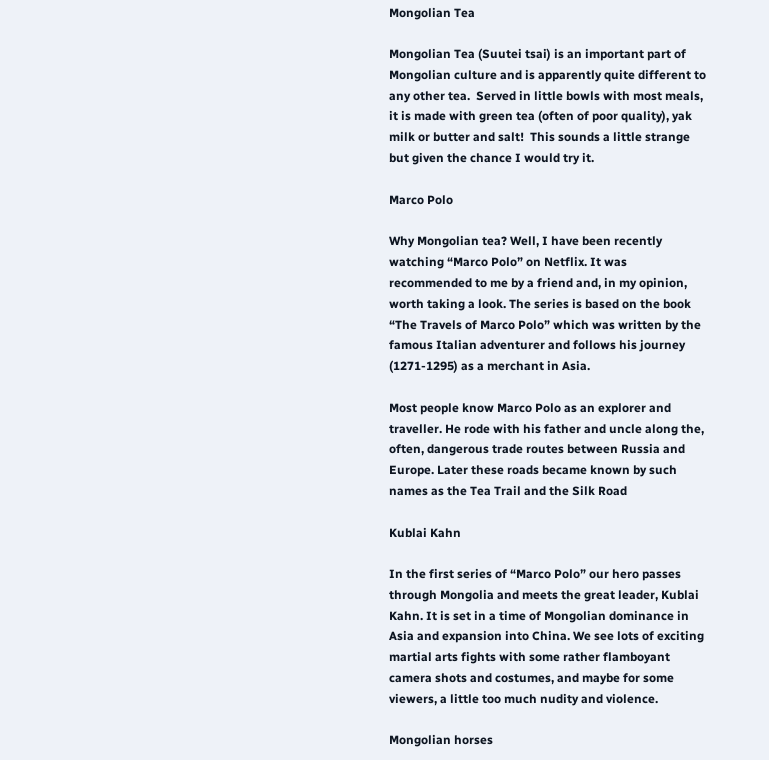Mongolian Tea

Mongolian Tea (Suutei tsai) is an important part of Mongolian culture and is apparently quite different to any other tea.  Served in little bowls with most meals, it is made with green tea (often of poor quality), yak milk or butter and salt!  This sounds a little strange but given the chance I would try it.

Marco Polo

Why Mongolian tea? Well, I have been recently watching “Marco Polo” on Netflix. It was recommended to me by a friend and, in my opinion, worth taking a look. The series is based on the book “The Travels of Marco Polo” which was written by the famous Italian adventurer and follows his journey (1271-1295) as a merchant in Asia.

Most people know Marco Polo as an explorer and traveller. He rode with his father and uncle along the, often, dangerous trade routes between Russia and Europe. Later these roads became known by such names as the Tea Trail and the Silk Road

Kublai Kahn

In the first series of “Marco Polo” our hero passes through Mongolia and meets the great leader, Kublai Kahn. It is set in a time of Mongolian dominance in Asia and expansion into China. We see lots of exciting martial arts fights with some rather flamboyant camera shots and costumes, and maybe for some viewers, a little too much nudity and violence.

Mongolian horses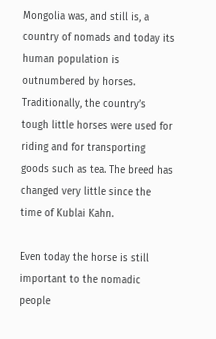Mongolia was, and still is, a country of nomads and today its human population is outnumbered by horses. Traditionally, the country’s tough little horses were used for riding and for transporting goods such as tea. The breed has changed very little since the time of Kublai Kahn.

Even today the horse is still important to the nomadic people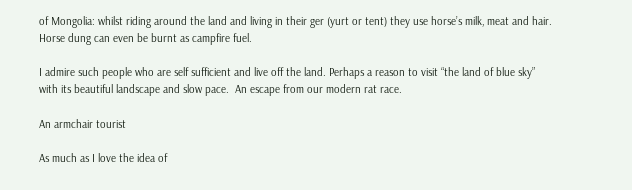of Mongolia: whilst riding around the land and living in their ger (yurt or tent) they use horse’s milk, meat and hair.  Horse dung can even be burnt as campfire fuel.

I admire such people who are self sufficient and live off the land. Perhaps a reason to visit “the land of blue sky” with its beautiful landscape and slow pace.  An escape from our modern rat race.

An armchair tourist

As much as I love the idea of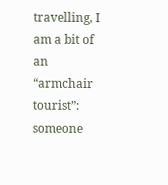travelling, I am a bit of an “armchair tourist”: someone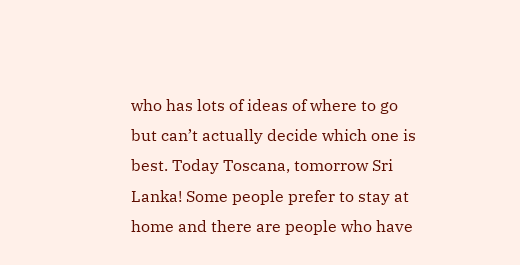who has lots of ideas of where to go but can’t actually decide which one is best. Today Toscana, tomorrow Sri Lanka! Some people prefer to stay at home and there are people who have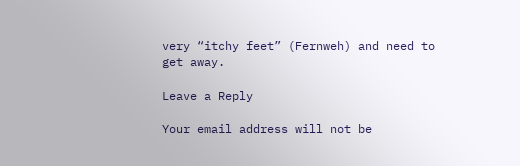very “itchy feet” (Fernweh) and need to get away.

Leave a Reply

Your email address will not be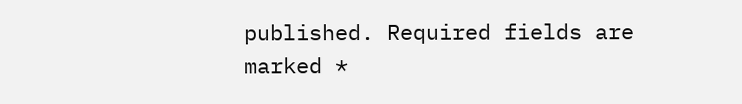published. Required fields are marked *